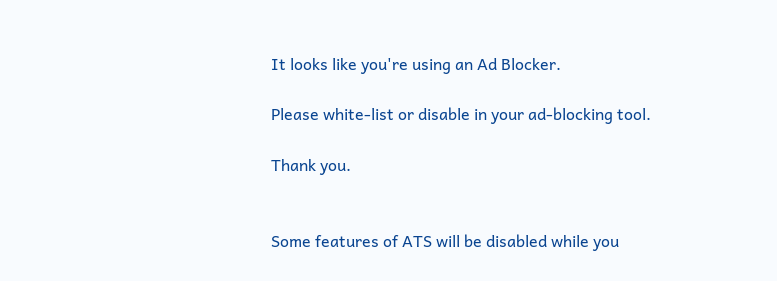It looks like you're using an Ad Blocker.

Please white-list or disable in your ad-blocking tool.

Thank you.


Some features of ATS will be disabled while you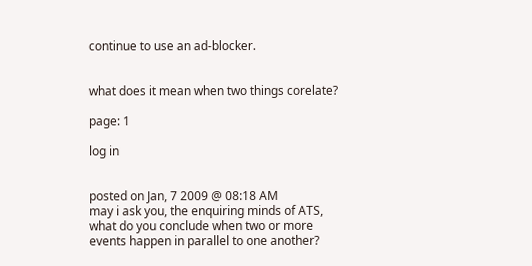continue to use an ad-blocker.


what does it mean when two things corelate?

page: 1

log in


posted on Jan, 7 2009 @ 08:18 AM
may i ask you, the enquiring minds of ATS, what do you conclude when two or more events happen in parallel to one another?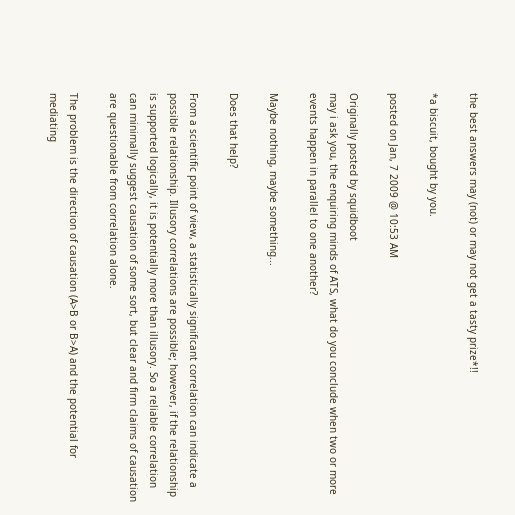the best answers may (not) or may not get a tasty prize*!!

*a biscuit, bought by you.

posted on Jan, 7 2009 @ 10:53 AM

Originally posted by squidboot
may i ask you, the enquiring minds of ATS, what do you conclude when two or more events happen in parallel to one another?

Maybe nothing, maybe something...

Does that help?

From a scientific point of view, a statistically significant correlation can indicate a possible relationship. Illusory correlations are possible; however, if the relationship is supported logically, it is potentially more than illusory. So a reliable correlation can minimally suggest causation of some sort, but clear and firm claims of causation are questionable from correlation alone.

The problem is the direction of causation (A>B or B>A) and the potential for mediating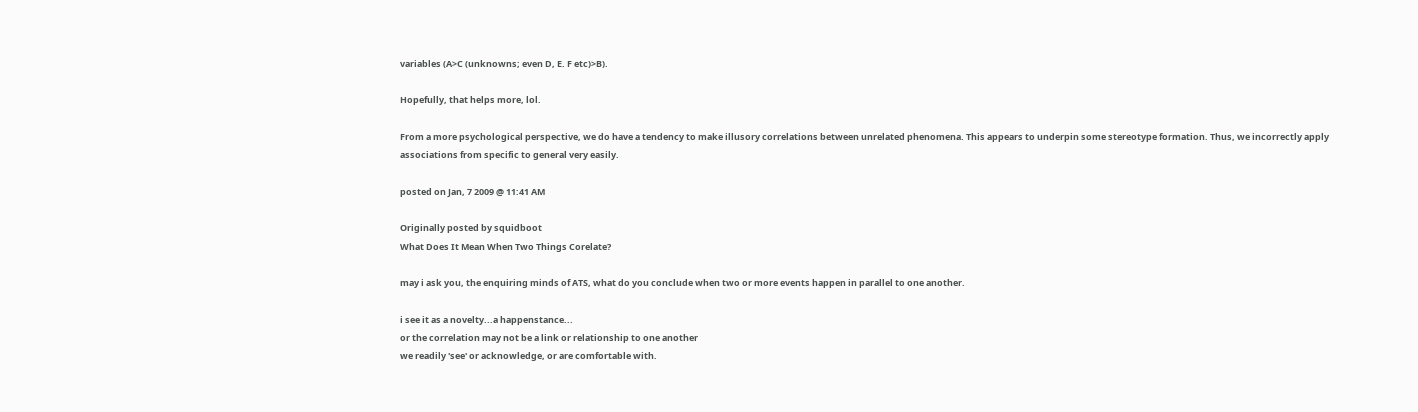variables (A>C (unknowns; even D, E. F etc)>B).

Hopefully, that helps more, lol.

From a more psychological perspective, we do have a tendency to make illusory correlations between unrelated phenomena. This appears to underpin some stereotype formation. Thus, we incorrectly apply associations from specific to general very easily.

posted on Jan, 7 2009 @ 11:41 AM

Originally posted by squidboot
What Does It Mean When Two Things Corelate?

may i ask you, the enquiring minds of ATS, what do you conclude when two or more events happen in parallel to one another.

i see it as a novelty...a happenstance...
or the correlation may not be a link or relationship to one another
we readily 'see' or acknowledge, or are comfortable with.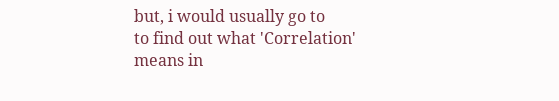but, i would usually go to
to find out what 'Correlation' means in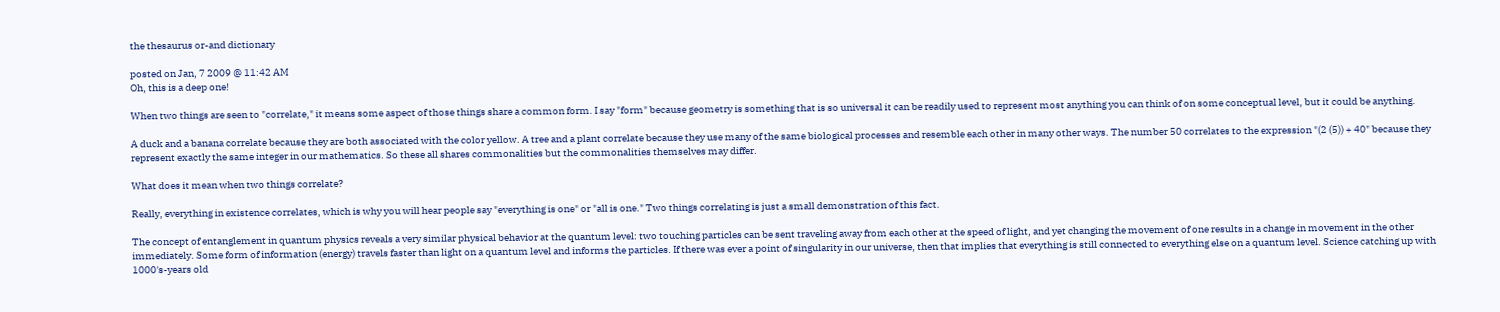the thesaurus or-and dictionary

posted on Jan, 7 2009 @ 11:42 AM
Oh, this is a deep one!

When two things are seen to "correlate," it means some aspect of those things share a common form. I say "form" because geometry is something that is so universal it can be readily used to represent most anything you can think of on some conceptual level, but it could be anything.

A duck and a banana correlate because they are both associated with the color yellow. A tree and a plant correlate because they use many of the same biological processes and resemble each other in many other ways. The number 50 correlates to the expression "(2 (5)) + 40" because they represent exactly the same integer in our mathematics. So these all shares commonalities but the commonalities themselves may differ.

What does it mean when two things correlate?

Really, everything in existence correlates, which is why you will hear people say "everything is one" or "all is one." Two things correlating is just a small demonstration of this fact.

The concept of entanglement in quantum physics reveals a very similar physical behavior at the quantum level: two touching particles can be sent traveling away from each other at the speed of light, and yet changing the movement of one results in a change in movement in the other immediately. Some form of information (energy) travels faster than light on a quantum level and informs the particles. If there was ever a point of singularity in our universe, then that implies that everything is still connected to everything else on a quantum level. Science catching up with 1000's-years old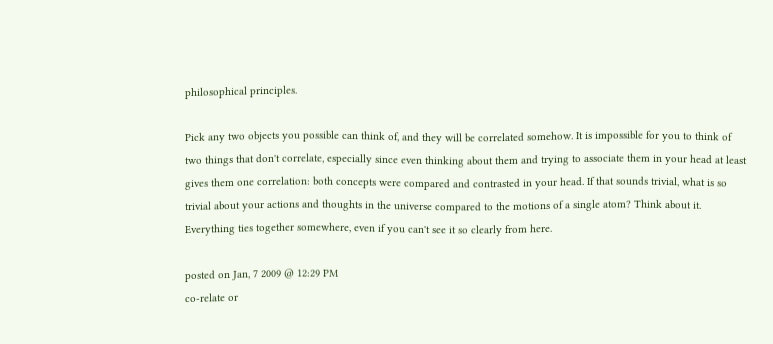philosophical principles.

Pick any two objects you possible can think of, and they will be correlated somehow. It is impossible for you to think of two things that don't correlate, especially since even thinking about them and trying to associate them in your head at least gives them one correlation: both concepts were compared and contrasted in your head. If that sounds trivial, what is so trivial about your actions and thoughts in the universe compared to the motions of a single atom? Think about it. Everything ties together somewhere, even if you can't see it so clearly from here.

posted on Jan, 7 2009 @ 12:29 PM
co-relate or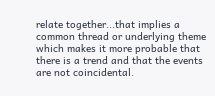relate together...that implies a common thread or underlying theme which makes it more probable that there is a trend and that the events are not coincidental.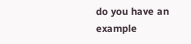do you have an example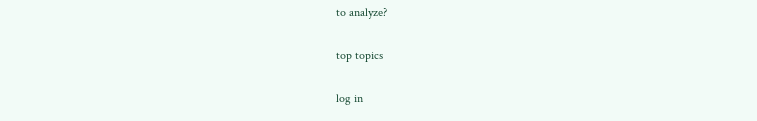to analyze?

top topics

log in